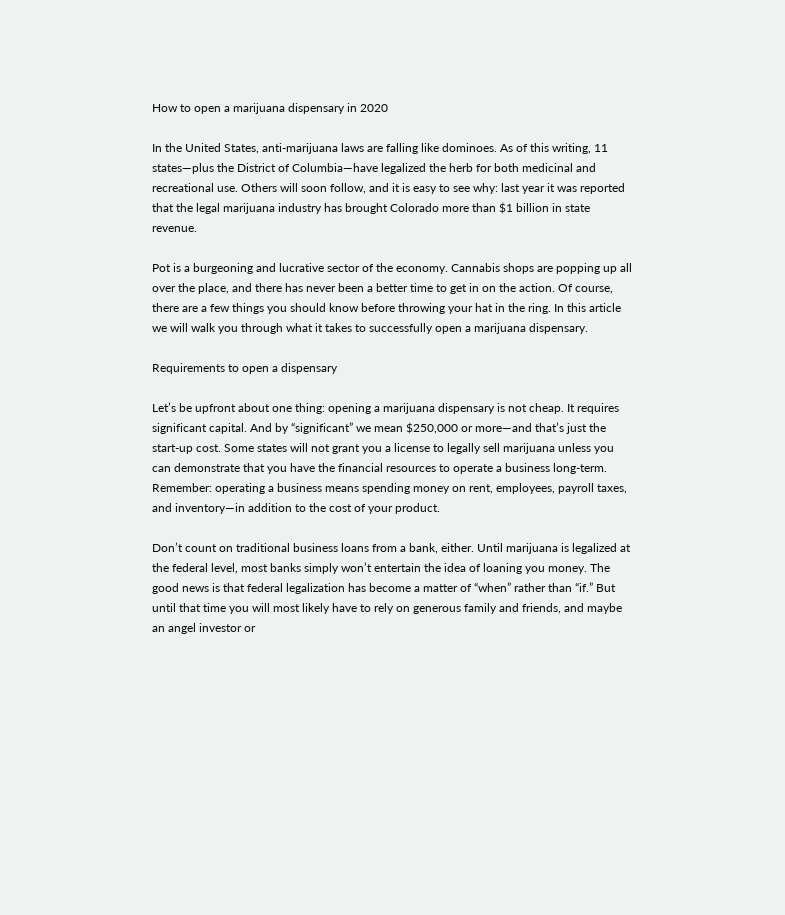How to open a marijuana dispensary in 2020

In the United States, anti-marijuana laws are falling like dominoes. As of this writing, 11 states—plus the District of Columbia—have legalized the herb for both medicinal and recreational use. Others will soon follow, and it is easy to see why: last year it was reported that the legal marijuana industry has brought Colorado more than $1 billion in state revenue.

Pot is a burgeoning and lucrative sector of the economy. Cannabis shops are popping up all over the place, and there has never been a better time to get in on the action. Of course, there are a few things you should know before throwing your hat in the ring. In this article we will walk you through what it takes to successfully open a marijuana dispensary.

Requirements to open a dispensary

Let’s be upfront about one thing: opening a marijuana dispensary is not cheap. It requires significant capital. And by “significant” we mean $250,000 or more—and that’s just the start-up cost. Some states will not grant you a license to legally sell marijuana unless you can demonstrate that you have the financial resources to operate a business long-term. Remember: operating a business means spending money on rent, employees, payroll taxes, and inventory—in addition to the cost of your product.

Don’t count on traditional business loans from a bank, either. Until marijuana is legalized at the federal level, most banks simply won’t entertain the idea of loaning you money. The good news is that federal legalization has become a matter of “when” rather than “if.” But until that time you will most likely have to rely on generous family and friends, and maybe an angel investor or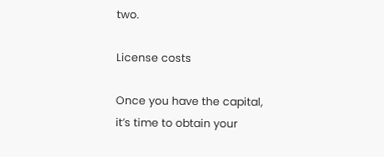two.

License costs

Once you have the capital, it’s time to obtain your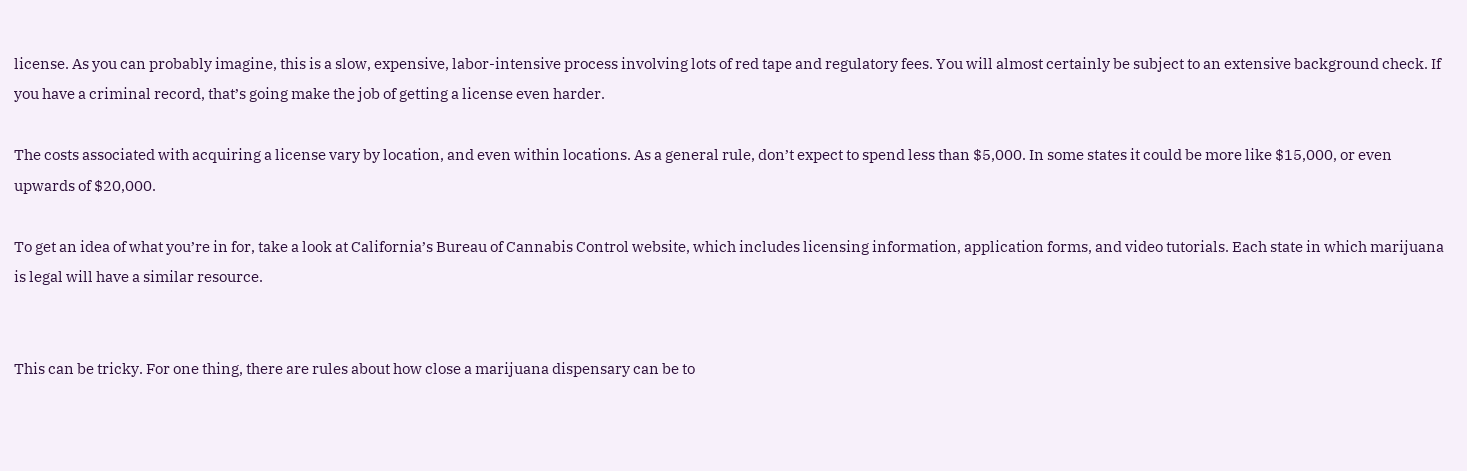license. As you can probably imagine, this is a slow, expensive, labor-intensive process involving lots of red tape and regulatory fees. You will almost certainly be subject to an extensive background check. If you have a criminal record, that’s going make the job of getting a license even harder.

The costs associated with acquiring a license vary by location, and even within locations. As a general rule, don’t expect to spend less than $5,000. In some states it could be more like $15,000, or even upwards of $20,000.

To get an idea of what you’re in for, take a look at California’s Bureau of Cannabis Control website, which includes licensing information, application forms, and video tutorials. Each state in which marijuana is legal will have a similar resource.


This can be tricky. For one thing, there are rules about how close a marijuana dispensary can be to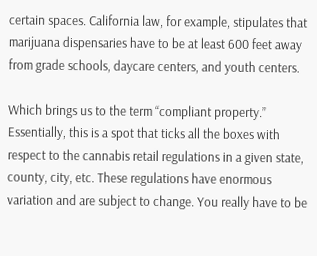certain spaces. California law, for example, stipulates that marijuana dispensaries have to be at least 600 feet away from grade schools, daycare centers, and youth centers.

Which brings us to the term “compliant property.” Essentially, this is a spot that ticks all the boxes with respect to the cannabis retail regulations in a given state, county, city, etc. These regulations have enormous variation and are subject to change. You really have to be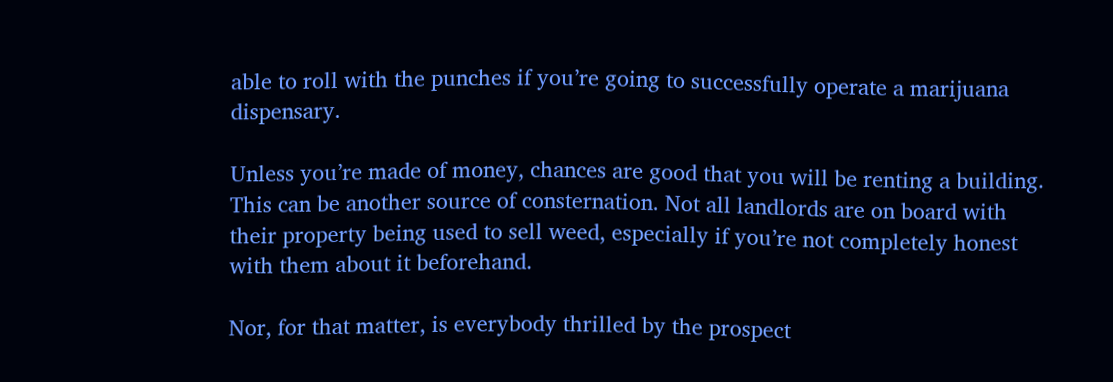able to roll with the punches if you’re going to successfully operate a marijuana dispensary.

Unless you’re made of money, chances are good that you will be renting a building. This can be another source of consternation. Not all landlords are on board with their property being used to sell weed, especially if you’re not completely honest with them about it beforehand.

Nor, for that matter, is everybody thrilled by the prospect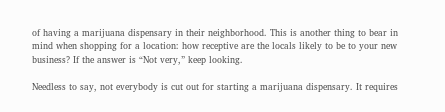of having a marijuana dispensary in their neighborhood. This is another thing to bear in mind when shopping for a location: how receptive are the locals likely to be to your new business? If the answer is “Not very,” keep looking.

Needless to say, not everybody is cut out for starting a marijuana dispensary. It requires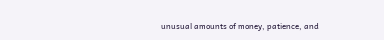unusual amounts of money, patience, and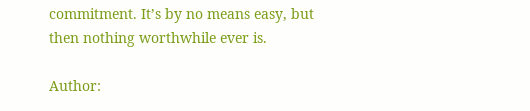commitment. It’s by no means easy, but then nothing worthwhile ever is.

Author: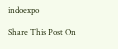indoexpo

Share This Post On